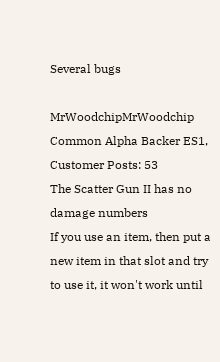Several bugs

MrWoodchipMrWoodchip Common Alpha Backer ES1, Customer Posts: 53
The Scatter Gun II has no damage numbers
If you use an item, then put a new item in that slot and try to use it, it won't work until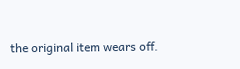the original item wears off.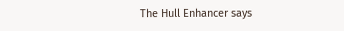The Hull Enhancer says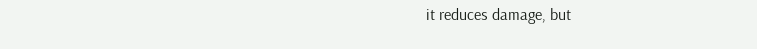it reduces damage, but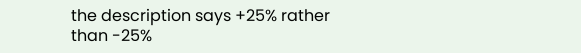the description says +25% rather than -25%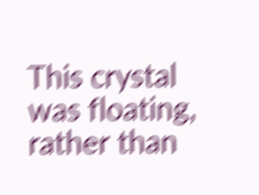This crystal was floating, rather than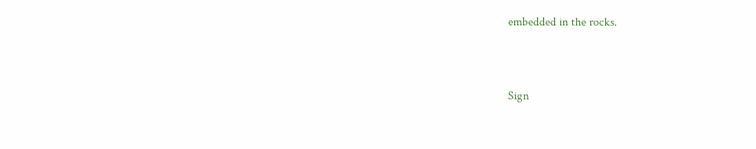embedded in the rocks.


Sign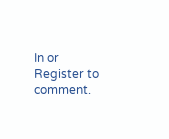In or Register to comment.